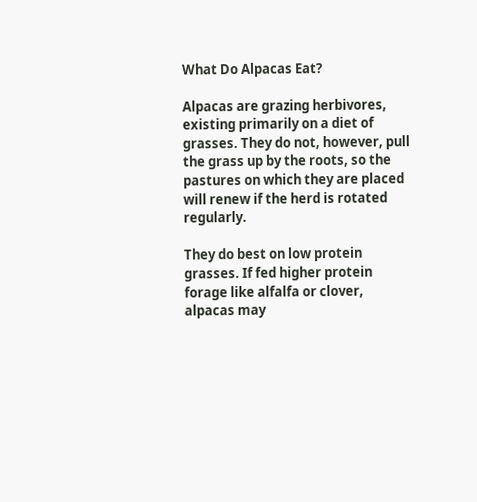What Do Alpacas Eat?

Alpacas are grazing herbivores, existing primarily on a diet of grasses. They do not, however, pull the grass up by the roots, so the pastures on which they are placed will renew if the herd is rotated regularly.

They do best on low protein grasses. If fed higher protein forage like alfalfa or clover, alpacas may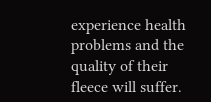experience health problems and the quality of their fleece will suffer.